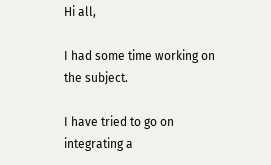Hi all,

I had some time working on the subject.

I have tried to go on integrating a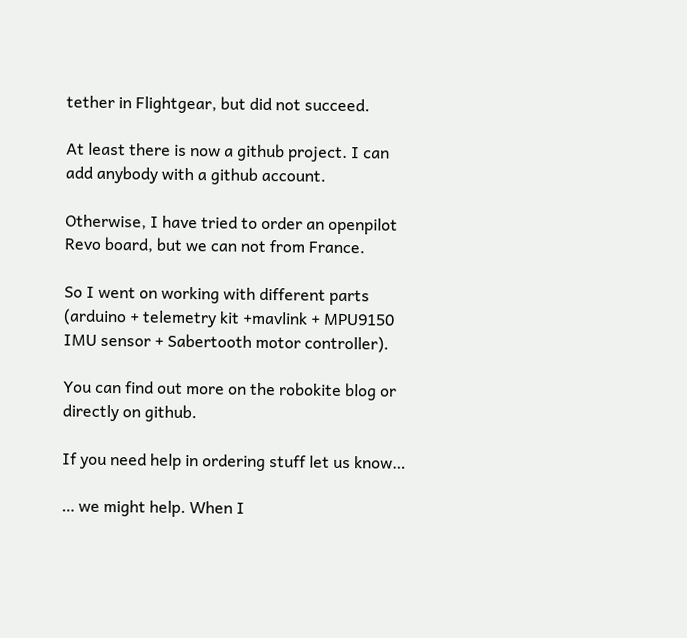tether in Flightgear, but did not succeed.

At least there is now a github project. I can add anybody with a github account.

Otherwise, I have tried to order an openpilot Revo board, but we can not from France.

So I went on working with different parts (arduino + telemetry kit +mavlink + MPU9150 IMU sensor + Sabertooth motor controller).

You can find out more on the robokite blog or directly on github.

If you need help in ordering stuff let us know…

… we might help. When I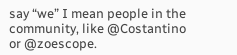say “we” I mean people in the community, like @Costantino or @zoescope.